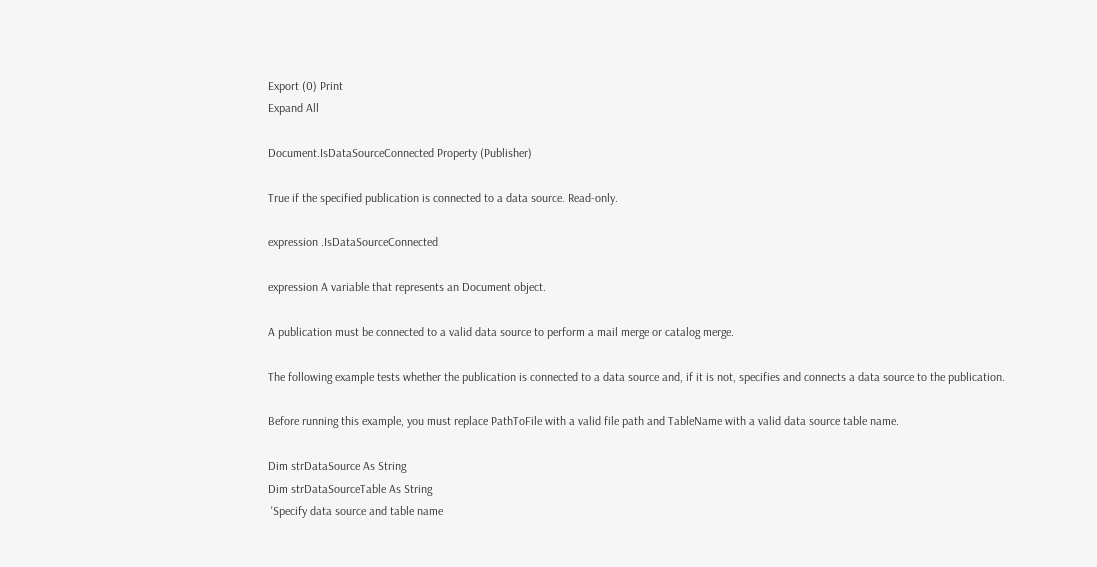Export (0) Print
Expand All

Document.IsDataSourceConnected Property (Publisher)

True if the specified publication is connected to a data source. Read-only.

expression .IsDataSourceConnected

expression A variable that represents an Document object.

A publication must be connected to a valid data source to perform a mail merge or catalog merge.

The following example tests whether the publication is connected to a data source and, if it is not, specifies and connects a data source to the publication.

Before running this example, you must replace PathToFile with a valid file path and TableName with a valid data source table name.

Dim strDataSource As String
Dim strDataSourceTable As String
 'Specify data source and table name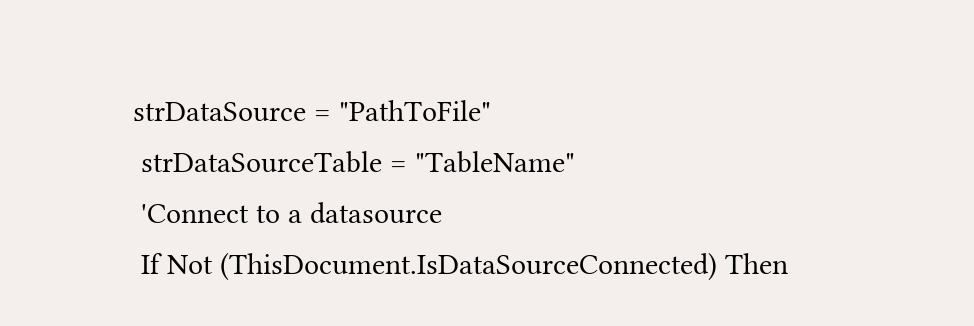strDataSource = "PathToFile"
 strDataSourceTable = "TableName"
 'Connect to a datasource
 If Not (ThisDocument.IsDataSourceConnected) Then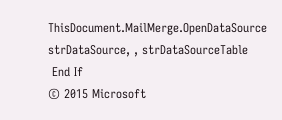ThisDocument.MailMerge.OpenDataSource strDataSource, , strDataSourceTable
 End If
© 2015 Microsoft